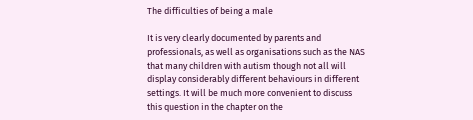The difficulties of being a male

It is very clearly documented by parents and professionals, as well as organisations such as the NAS that many children with autism though not all will display considerably different behaviours in different settings. It will be much more convenient to discuss this question in the chapter on the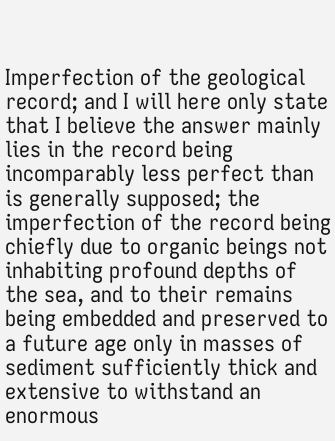Imperfection of the geological record; and I will here only state that I believe the answer mainly lies in the record being incomparably less perfect than is generally supposed; the imperfection of the record being chiefly due to organic beings not inhabiting profound depths of the sea, and to their remains being embedded and preserved to a future age only in masses of sediment sufficiently thick and extensive to withstand an enormous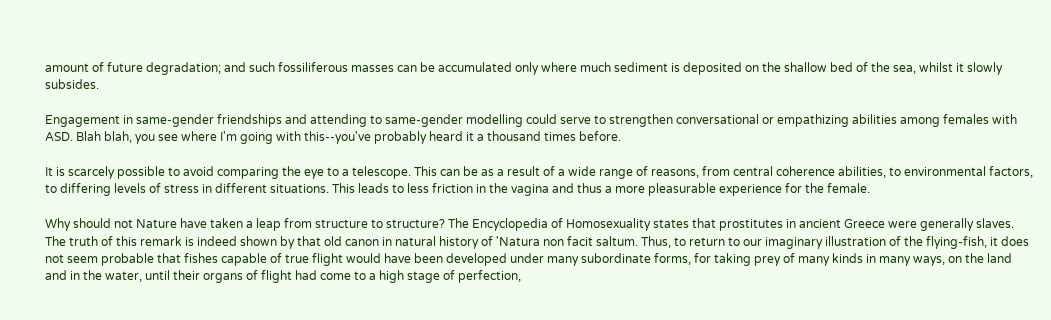amount of future degradation; and such fossiliferous masses can be accumulated only where much sediment is deposited on the shallow bed of the sea, whilst it slowly subsides.

Engagement in same-gender friendships and attending to same-gender modelling could serve to strengthen conversational or empathizing abilities among females with ASD. Blah blah, you see where I'm going with this--you've probably heard it a thousand times before.

It is scarcely possible to avoid comparing the eye to a telescope. This can be as a result of a wide range of reasons, from central coherence abilities, to environmental factors, to differing levels of stress in different situations. This leads to less friction in the vagina and thus a more pleasurable experience for the female.

Why should not Nature have taken a leap from structure to structure? The Encyclopedia of Homosexuality states that prostitutes in ancient Greece were generally slaves. The truth of this remark is indeed shown by that old canon in natural history of 'Natura non facit saltum. Thus, to return to our imaginary illustration of the flying-fish, it does not seem probable that fishes capable of true flight would have been developed under many subordinate forms, for taking prey of many kinds in many ways, on the land and in the water, until their organs of flight had come to a high stage of perfection,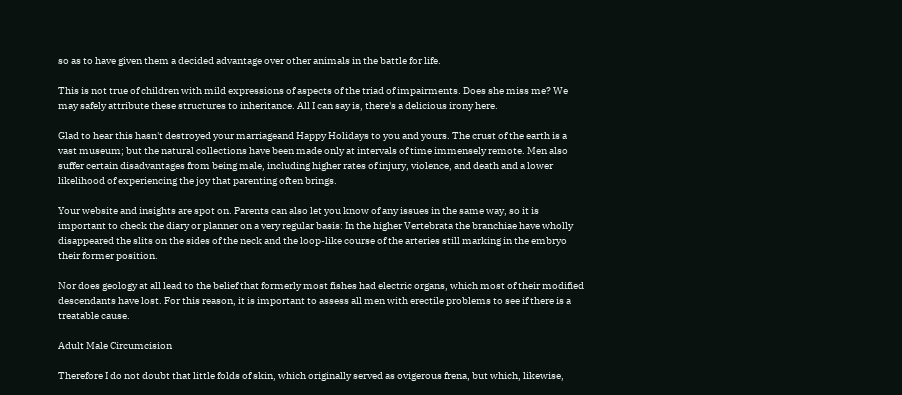so as to have given them a decided advantage over other animals in the battle for life.

This is not true of children with mild expressions of aspects of the triad of impairments. Does she miss me? We may safely attribute these structures to inheritance. All I can say is, there's a delicious irony here.

Glad to hear this hasn't destroyed your marriageand Happy Holidays to you and yours. The crust of the earth is a vast museum; but the natural collections have been made only at intervals of time immensely remote. Men also suffer certain disadvantages from being male, including higher rates of injury, violence, and death and a lower likelihood of experiencing the joy that parenting often brings.

Your website and insights are spot on. Parents can also let you know of any issues in the same way, so it is important to check the diary or planner on a very regular basis: In the higher Vertebrata the branchiae have wholly disappeared the slits on the sides of the neck and the loop-like course of the arteries still marking in the embryo their former position.

Nor does geology at all lead to the belief that formerly most fishes had electric organs, which most of their modified descendants have lost. For this reason, it is important to assess all men with erectile problems to see if there is a treatable cause.

Adult Male Circumcision

Therefore I do not doubt that little folds of skin, which originally served as ovigerous frena, but which, likewise,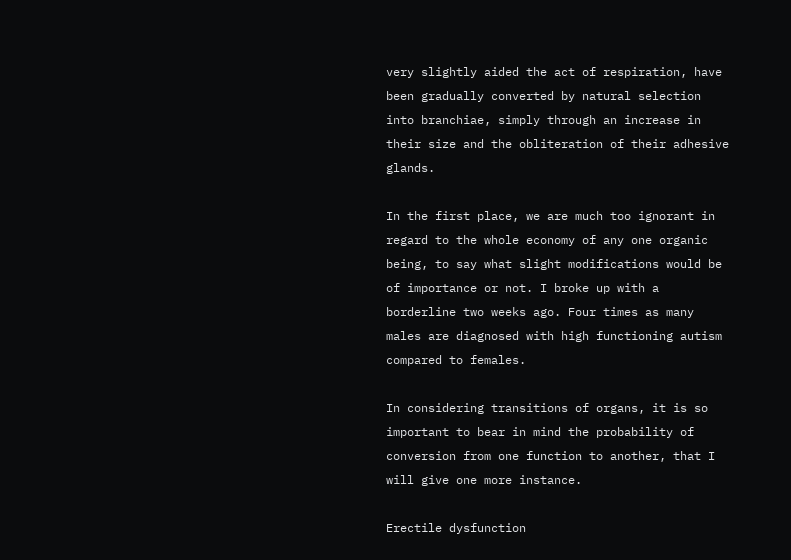very slightly aided the act of respiration, have been gradually converted by natural selection into branchiae, simply through an increase in their size and the obliteration of their adhesive glands.

In the first place, we are much too ignorant in regard to the whole economy of any one organic being, to say what slight modifications would be of importance or not. I broke up with a borderline two weeks ago. Four times as many males are diagnosed with high functioning autism compared to females.

In considering transitions of organs, it is so important to bear in mind the probability of conversion from one function to another, that I will give one more instance.

Erectile dysfunction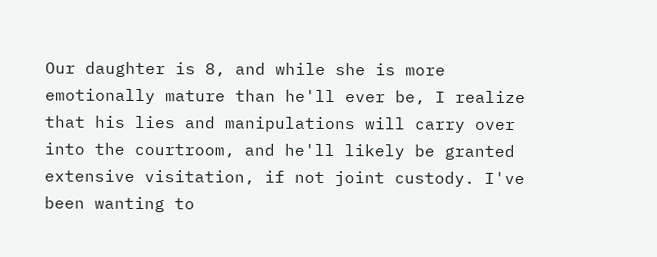Our daughter is 8, and while she is more emotionally mature than he'll ever be, I realize that his lies and manipulations will carry over into the courtroom, and he'll likely be granted extensive visitation, if not joint custody. I've been wanting to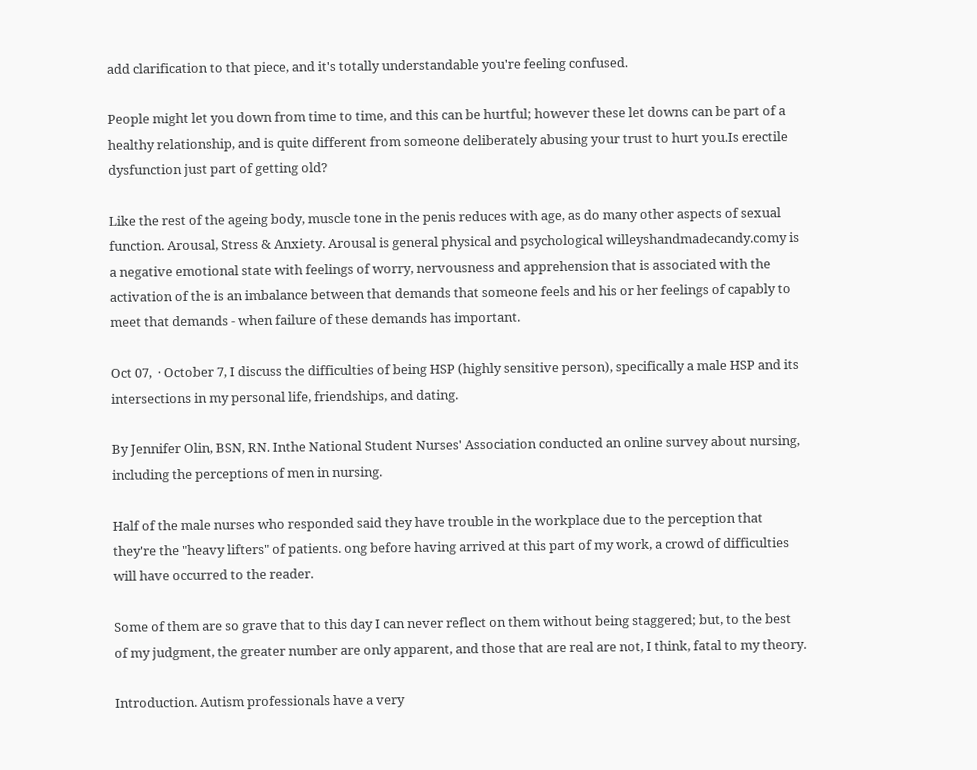add clarification to that piece, and it's totally understandable you're feeling confused.

People might let you down from time to time, and this can be hurtful; however these let downs can be part of a healthy relationship, and is quite different from someone deliberately abusing your trust to hurt you.Is erectile dysfunction just part of getting old?

Like the rest of the ageing body, muscle tone in the penis reduces with age, as do many other aspects of sexual function. Arousal, Stress & Anxiety. Arousal is general physical and psychological willeyshandmadecandy.comy is a negative emotional state with feelings of worry, nervousness and apprehension that is associated with the activation of the is an imbalance between that demands that someone feels and his or her feelings of capably to meet that demands - when failure of these demands has important.

Oct 07,  · October 7, I discuss the difficulties of being HSP (highly sensitive person), specifically a male HSP and its intersections in my personal life, friendships, and dating.

By Jennifer Olin, BSN, RN. Inthe National Student Nurses' Association conducted an online survey about nursing, including the perceptions of men in nursing.

Half of the male nurses who responded said they have trouble in the workplace due to the perception that they're the "heavy lifters" of patients. ong before having arrived at this part of my work, a crowd of difficulties will have occurred to the reader.

Some of them are so grave that to this day I can never reflect on them without being staggered; but, to the best of my judgment, the greater number are only apparent, and those that are real are not, I think, fatal to my theory.

Introduction. Autism professionals have a very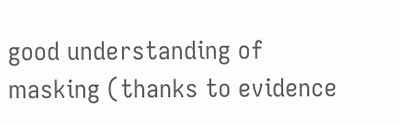good understanding of masking (thanks to evidence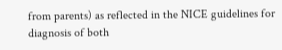from parents) as reflected in the NICE guidelines for diagnosis of both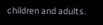children and adults.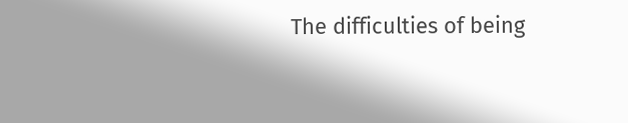The difficulties of being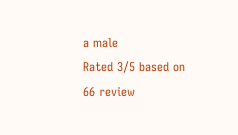a male
Rated 3/5 based on 66 review